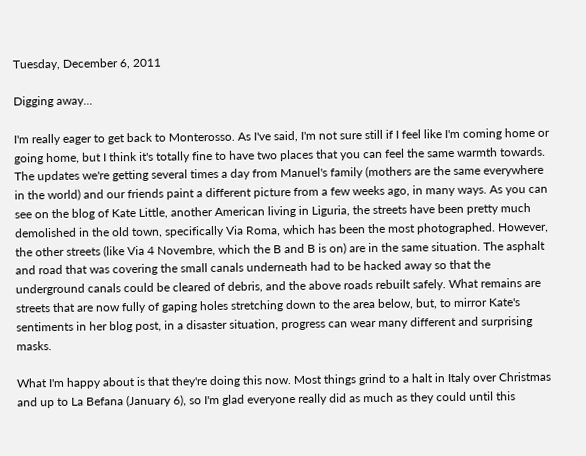Tuesday, December 6, 2011

Digging away...

I'm really eager to get back to Monterosso. As I've said, I'm not sure still if I feel like I'm coming home or going home, but I think it's totally fine to have two places that you can feel the same warmth towards. The updates we're getting several times a day from Manuel's family (mothers are the same everywhere in the world) and our friends paint a different picture from a few weeks ago, in many ways. As you can see on the blog of Kate Little, another American living in Liguria, the streets have been pretty much demolished in the old town, specifically Via Roma, which has been the most photographed. However, the other streets (like Via 4 Novembre, which the B and B is on) are in the same situation. The asphalt and road that was covering the small canals underneath had to be hacked away so that the underground canals could be cleared of debris, and the above roads rebuilt safely. What remains are streets that are now fully of gaping holes stretching down to the area below, but, to mirror Kate's sentiments in her blog post, in a disaster situation, progress can wear many different and surprising masks.

What I'm happy about is that they're doing this now. Most things grind to a halt in Italy over Christmas and up to La Befana (January 6), so I'm glad everyone really did as much as they could until this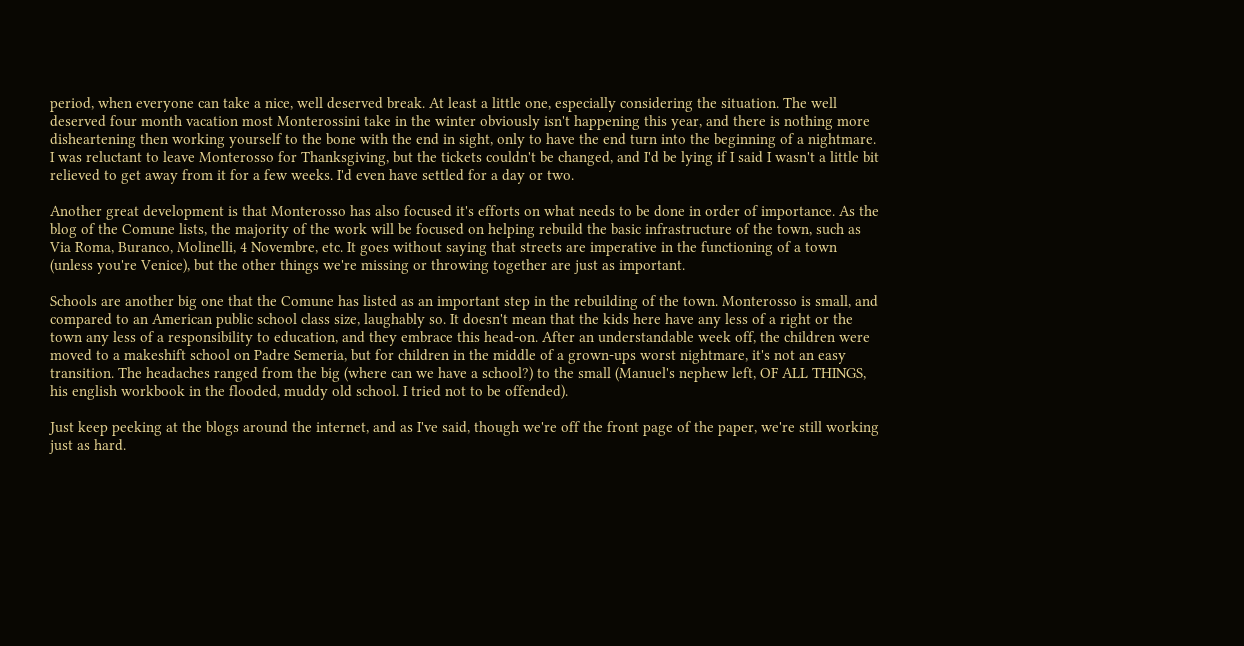period, when everyone can take a nice, well deserved break. At least a little one, especially considering the situation. The well deserved four month vacation most Monterossini take in the winter obviously isn't happening this year, and there is nothing more disheartening then working yourself to the bone with the end in sight, only to have the end turn into the beginning of a nightmare. I was reluctant to leave Monterosso for Thanksgiving, but the tickets couldn't be changed, and I'd be lying if I said I wasn't a little bit relieved to get away from it for a few weeks. I'd even have settled for a day or two.

Another great development is that Monterosso has also focused it's efforts on what needs to be done in order of importance. As the blog of the Comune lists, the majority of the work will be focused on helping rebuild the basic infrastructure of the town, such as Via Roma, Buranco, Molinelli, 4 Novembre, etc. It goes without saying that streets are imperative in the functioning of a town (unless you're Venice), but the other things we're missing or throwing together are just as important.

Schools are another big one that the Comune has listed as an important step in the rebuilding of the town. Monterosso is small, and compared to an American public school class size, laughably so. It doesn't mean that the kids here have any less of a right or the town any less of a responsibility to education, and they embrace this head-on. After an understandable week off, the children were moved to a makeshift school on Padre Semeria, but for children in the middle of a grown-ups worst nightmare, it's not an easy transition. The headaches ranged from the big (where can we have a school?) to the small (Manuel's nephew left, OF ALL THINGS, his english workbook in the flooded, muddy old school. I tried not to be offended).

Just keep peeking at the blogs around the internet, and as I've said, though we're off the front page of the paper, we're still working just as hard.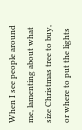When I see people around me, lamenting about what size Christmas tree to buy, or where to put the lights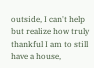outside, I can't help but realize how truly thankful I am to still have a house,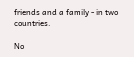friends and a family - in two countries.

No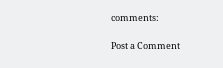comments:

Post a Comment